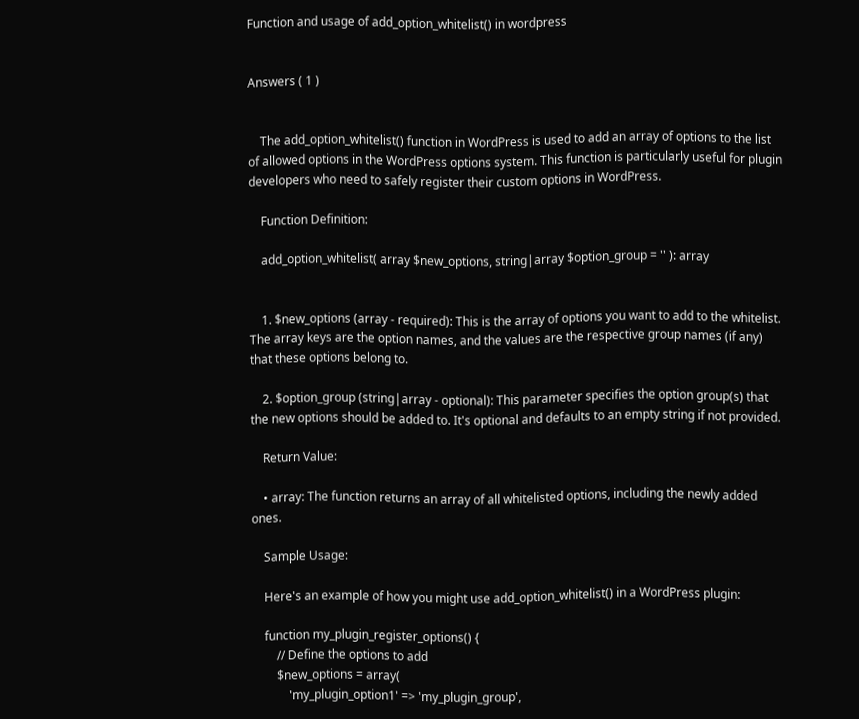Function and usage of add_option_whitelist() in wordpress


Answers ( 1 )


    The add_option_whitelist() function in WordPress is used to add an array of options to the list of allowed options in the WordPress options system. This function is particularly useful for plugin developers who need to safely register their custom options in WordPress.

    Function Definition:

    add_option_whitelist( array $new_options, string|array $option_group = '' ): array


    1. $new_options (array - required): This is the array of options you want to add to the whitelist. The array keys are the option names, and the values are the respective group names (if any) that these options belong to.

    2. $option_group (string|array - optional): This parameter specifies the option group(s) that the new options should be added to. It's optional and defaults to an empty string if not provided.

    Return Value:

    • array: The function returns an array of all whitelisted options, including the newly added ones.

    Sample Usage:

    Here's an example of how you might use add_option_whitelist() in a WordPress plugin:

    function my_plugin_register_options() {
        // Define the options to add
        $new_options = array(
            'my_plugin_option1' => 'my_plugin_group',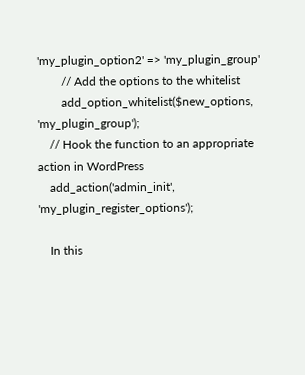'my_plugin_option2' => 'my_plugin_group'
        // Add the options to the whitelist
        add_option_whitelist($new_options, 'my_plugin_group');
    // Hook the function to an appropriate action in WordPress
    add_action('admin_init', 'my_plugin_register_options');

    In this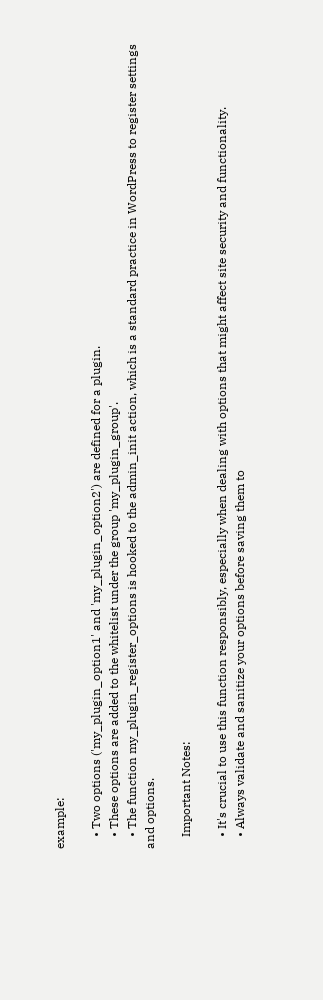example:

    • Two options ('my_plugin_option1' and 'my_plugin_option2') are defined for a plugin.
    • These options are added to the whitelist under the group 'my_plugin_group'.
    • The function my_plugin_register_options is hooked to the admin_init action, which is a standard practice in WordPress to register settings and options.

    Important Notes:

    • It's crucial to use this function responsibly, especially when dealing with options that might affect site security and functionality.
    • Always validate and sanitize your options before saving them to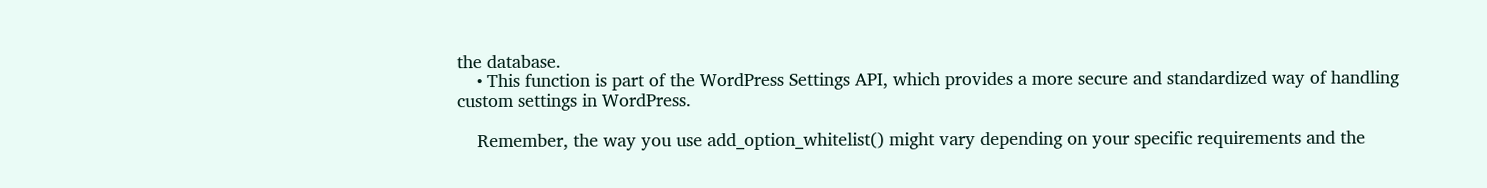the database.
    • This function is part of the WordPress Settings API, which provides a more secure and standardized way of handling custom settings in WordPress.

    Remember, the way you use add_option_whitelist() might vary depending on your specific requirements and the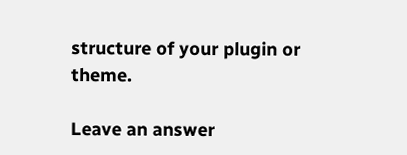structure of your plugin or theme.

Leave an answer